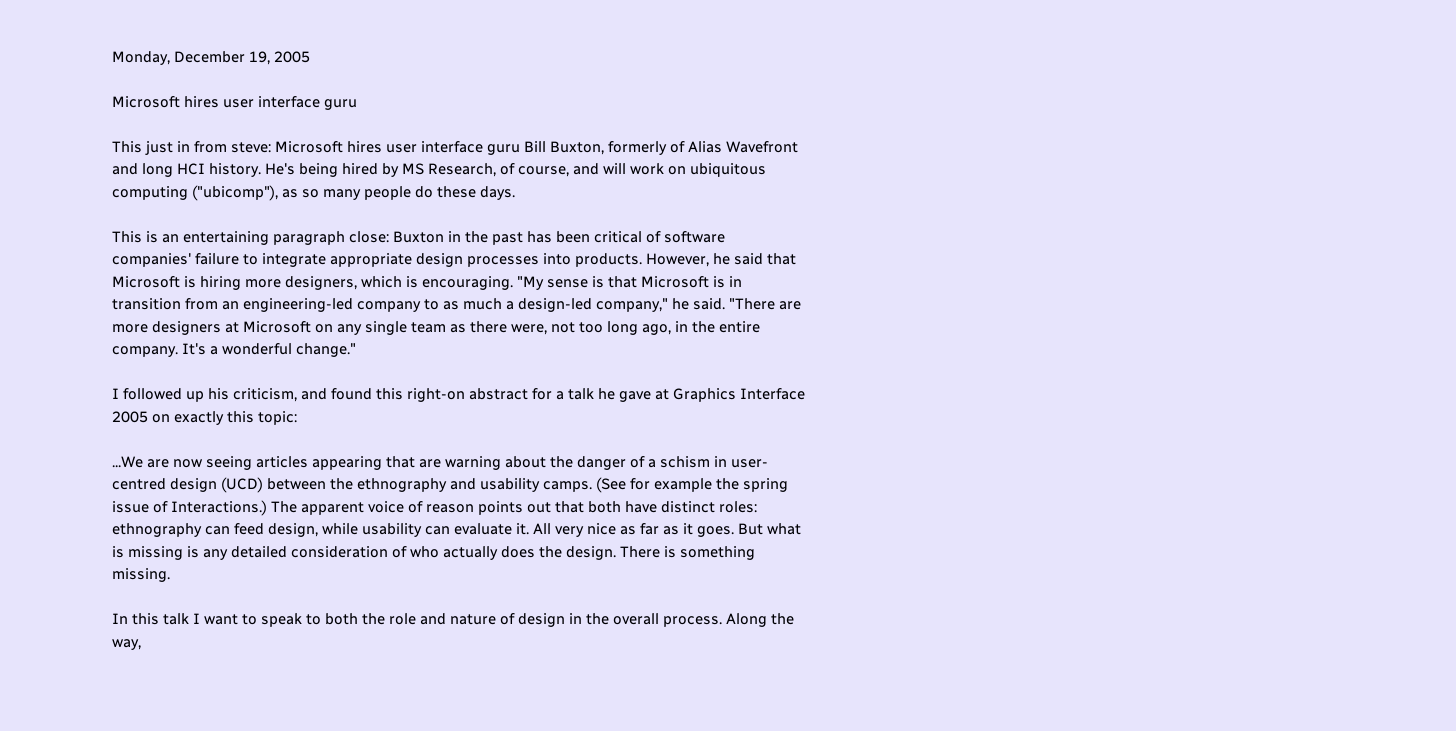Monday, December 19, 2005

Microsoft hires user interface guru

This just in from steve: Microsoft hires user interface guru Bill Buxton, formerly of Alias Wavefront and long HCI history. He's being hired by MS Research, of course, and will work on ubiquitous computing ("ubicomp"), as so many people do these days.

This is an entertaining paragraph close: Buxton in the past has been critical of software companies' failure to integrate appropriate design processes into products. However, he said that Microsoft is hiring more designers, which is encouraging. "My sense is that Microsoft is in transition from an engineering-led company to as much a design-led company," he said. "There are more designers at Microsoft on any single team as there were, not too long ago, in the entire company. It's a wonderful change."

I followed up his criticism, and found this right-on abstract for a talk he gave at Graphics Interface 2005 on exactly this topic:

...We are now seeing articles appearing that are warning about the danger of a schism in user-centred design (UCD) between the ethnography and usability camps. (See for example the spring issue of Interactions.) The apparent voice of reason points out that both have distinct roles: ethnography can feed design, while usability can evaluate it. All very nice as far as it goes. But what is missing is any detailed consideration of who actually does the design. There is something missing.

In this talk I want to speak to both the role and nature of design in the overall process. Along the way,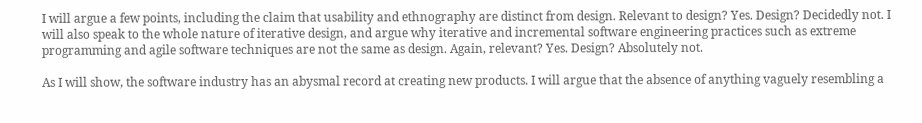I will argue a few points, including the claim that usability and ethnography are distinct from design. Relevant to design? Yes. Design? Decidedly not. I will also speak to the whole nature of iterative design, and argue why iterative and incremental software engineering practices such as extreme programming and agile software techniques are not the same as design. Again, relevant? Yes. Design? Absolutely not.

As I will show, the software industry has an abysmal record at creating new products. I will argue that the absence of anything vaguely resembling a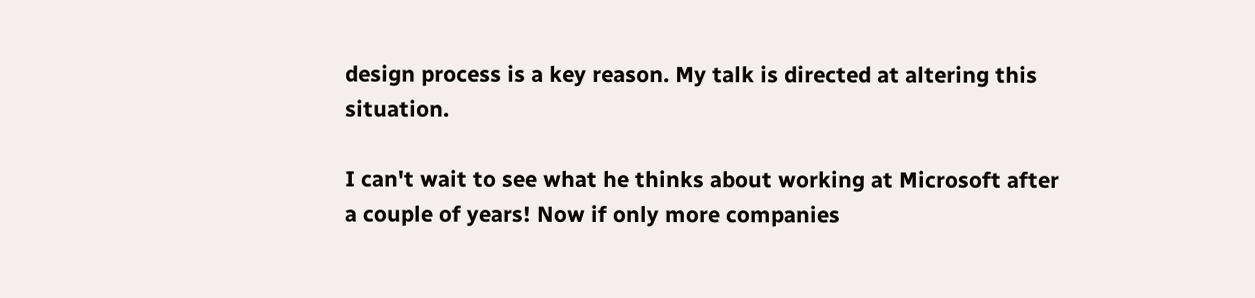design process is a key reason. My talk is directed at altering this situation.

I can't wait to see what he thinks about working at Microsoft after a couple of years! Now if only more companies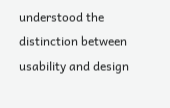understood the distinction between usability and design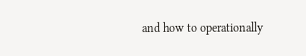and how to operationally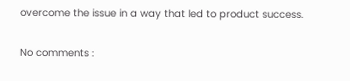overcome the issue in a way that led to product success.

No comments :